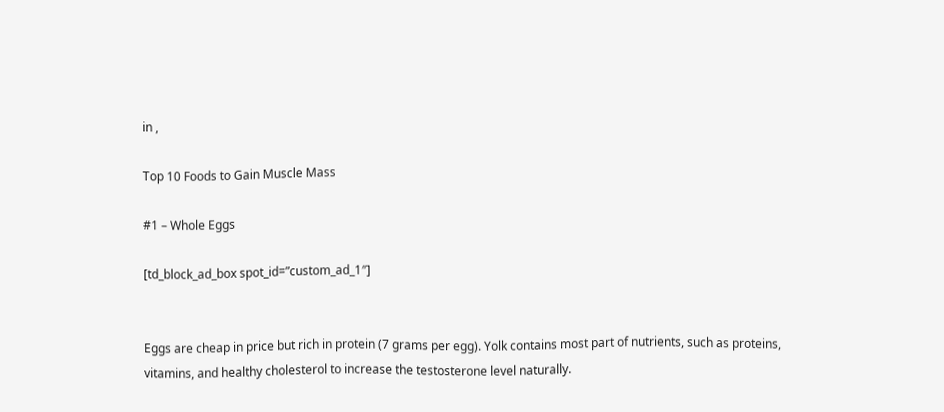in ,

Top 10 Foods to Gain Muscle Mass

#1 – Whole Eggs

[td_block_ad_box spot_id=”custom_ad_1″]


Eggs are cheap in price but rich in protein (7 grams per egg). Yolk contains most part of nutrients, such as proteins, vitamins, and healthy cholesterol to increase the testosterone level naturally.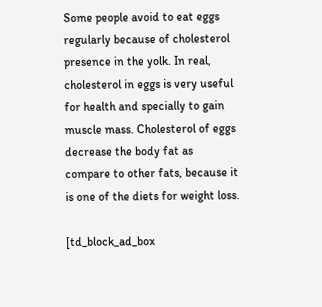Some people avoid to eat eggs regularly because of cholesterol presence in the yolk. In real, cholesterol in eggs is very useful for health and specially to gain muscle mass. Cholesterol of eggs decrease the body fat as compare to other fats, because it is one of the diets for weight loss.

[td_block_ad_box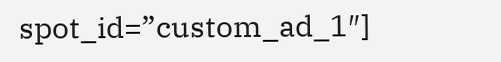spot_id=”custom_ad_1″]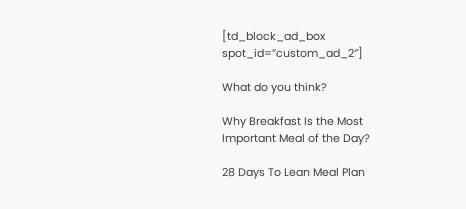[td_block_ad_box spot_id=”custom_ad_2″]

What do you think?

Why Breakfast Is the Most Important Meal of the Day?

28 Days To Lean Meal Plan